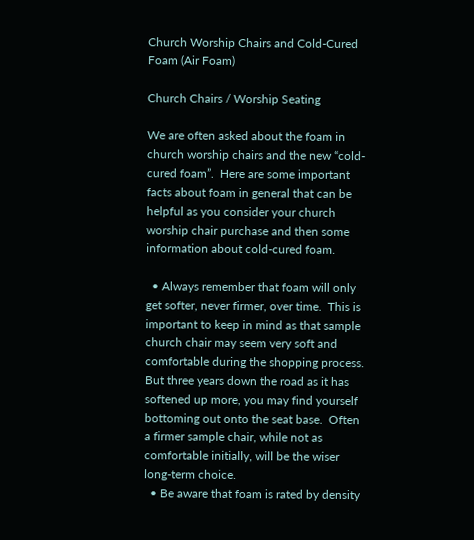Church Worship Chairs and Cold-Cured Foam (Air Foam)

Church Chairs / Worship Seating

We are often asked about the foam in church worship chairs and the new “cold-cured foam”.  Here are some important facts about foam in general that can be helpful as you consider your church worship chair purchase and then some information about cold-cured foam.

  • Always remember that foam will only get softer, never firmer, over time.  This is important to keep in mind as that sample church chair may seem very soft and comfortable during the shopping process.  But three years down the road as it has softened up more, you may find yourself bottoming out onto the seat base.  Often a firmer sample chair, while not as comfortable initially, will be the wiser long-term choice.
  • Be aware that foam is rated by density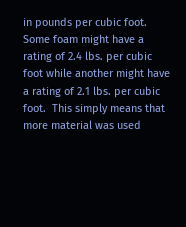in pounds per cubic foot.  Some foam might have a rating of 2.4 lbs. per cubic foot while another might have a rating of 2.1 lbs. per cubic foot.  This simply means that more material was used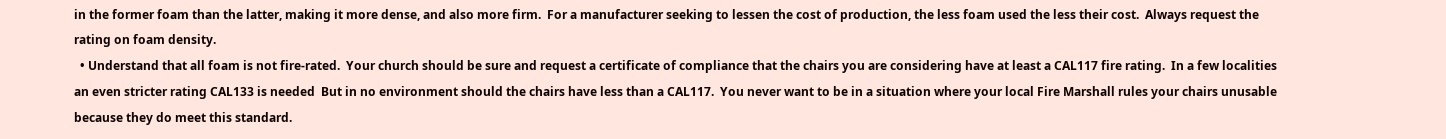in the former foam than the latter, making it more dense, and also more firm.  For a manufacturer seeking to lessen the cost of production, the less foam used the less their cost.  Always request the rating on foam density.
  • Understand that all foam is not fire-rated.  Your church should be sure and request a certificate of compliance that the chairs you are considering have at least a CAL117 fire rating.  In a few localities an even stricter rating CAL133 is needed  But in no environment should the chairs have less than a CAL117.  You never want to be in a situation where your local Fire Marshall rules your chairs unusable because they do meet this standard.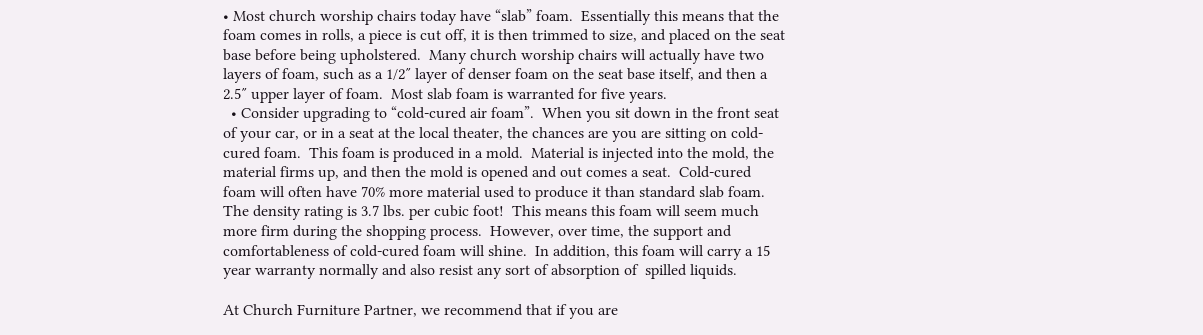• Most church worship chairs today have “slab” foam.  Essentially this means that the foam comes in rolls, a piece is cut off, it is then trimmed to size, and placed on the seat base before being upholstered.  Many church worship chairs will actually have two layers of foam, such as a 1/2″ layer of denser foam on the seat base itself, and then a 2.5″ upper layer of foam.  Most slab foam is warranted for five years.
  • Consider upgrading to “cold-cured air foam”.  When you sit down in the front seat of your car, or in a seat at the local theater, the chances are you are sitting on cold-cured foam.  This foam is produced in a mold.  Material is injected into the mold, the material firms up, and then the mold is opened and out comes a seat.  Cold-cured foam will often have 70% more material used to produce it than standard slab foam.  The density rating is 3.7 lbs. per cubic foot!  This means this foam will seem much more firm during the shopping process.  However, over time, the support and comfortableness of cold-cured foam will shine.  In addition, this foam will carry a 15 year warranty normally and also resist any sort of absorption of  spilled liquids.

At Church Furniture Partner, we recommend that if you are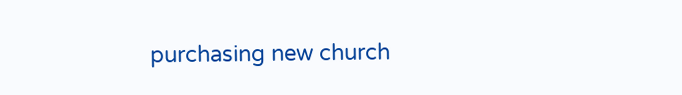purchasing new church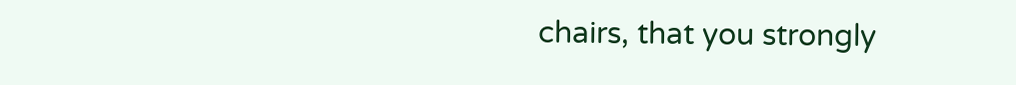chairs, that you strongly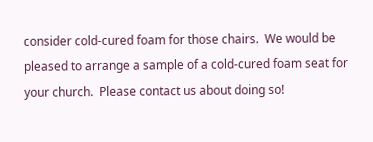consider cold-cured foam for those chairs.  We would be pleased to arrange a sample of a cold-cured foam seat for your church.  Please contact us about doing so!